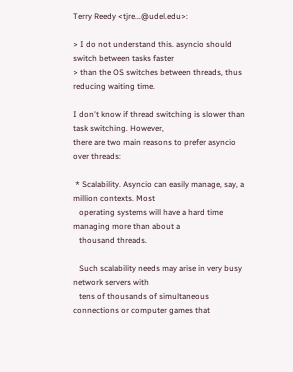Terry Reedy <tjre...@udel.edu>:

> I do not understand this. asyncio should switch between tasks faster
> than the OS switches between threads, thus reducing waiting time.

I don't know if thread switching is slower than task switching. However,
there are two main reasons to prefer asyncio over threads:

 * Scalability. Asyncio can easily manage, say, a million contexts. Most
   operating systems will have a hard time managing more than about a
   thousand threads.

   Such scalability needs may arise in very busy network servers with
   tens of thousands of simultaneous connections or computer games that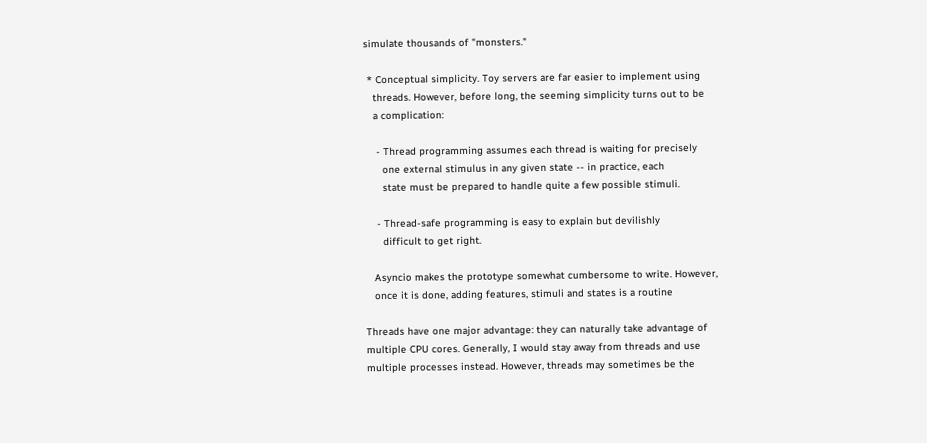simulate thousands of "monsters."

 * Conceptual simplicity. Toy servers are far easier to implement using
   threads. However, before long, the seeming simplicity turns out to be
   a complication:

    - Thread programming assumes each thread is waiting for precisely
      one external stimulus in any given state -- in practice, each
      state must be prepared to handle quite a few possible stimuli.

    - Thread-safe programming is easy to explain but devilishly
      difficult to get right.

   Asyncio makes the prototype somewhat cumbersome to write. However,
   once it is done, adding features, stimuli and states is a routine

Threads have one major advantage: they can naturally take advantage of
multiple CPU cores. Generally, I would stay away from threads and use
multiple processes instead. However, threads may sometimes be the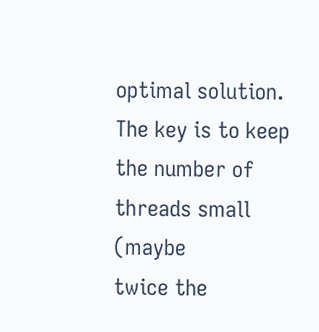optimal solution. The key is to keep the number of threads small (maybe
twice the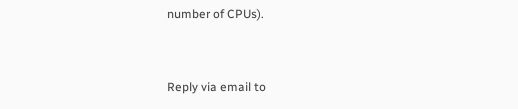number of CPUs).


Reply via email to